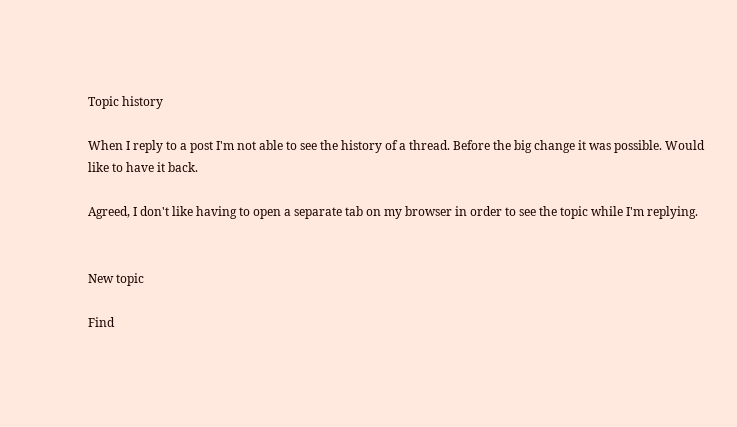Topic history

When I reply to a post I'm not able to see the history of a thread. Before the big change it was possible. Would like to have it back.

Agreed, I don't like having to open a separate tab on my browser in order to see the topic while I'm replying.


New topic

Find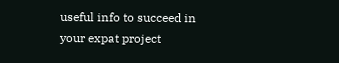useful info to succeed in your expat project